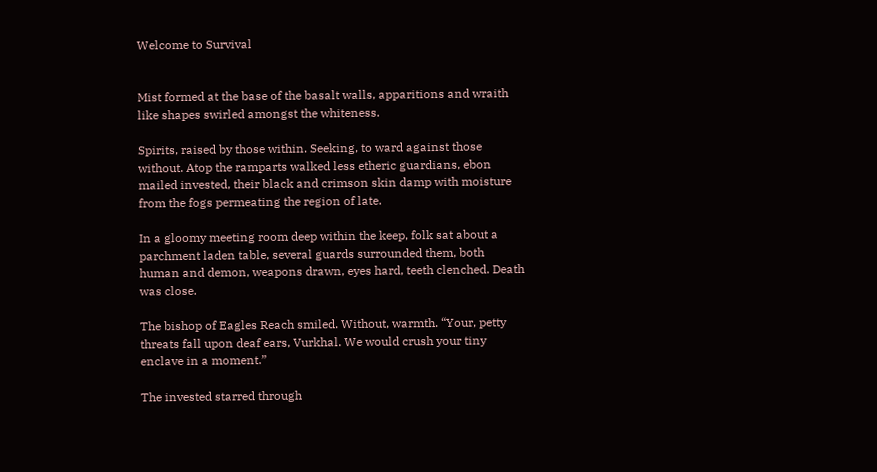Welcome to Survival


Mist formed at the base of the basalt walls, apparitions and wraith like shapes swirled amongst the whiteness.

Spirits, raised by those within. Seeking, to ward against those without. Atop the ramparts walked less etheric guardians, ebon mailed invested, their black and crimson skin damp with moisture from the fogs permeating the region of late.

In a gloomy meeting room deep within the keep, folk sat about a parchment laden table, several guards surrounded them, both human and demon, weapons drawn, eyes hard, teeth clenched. Death was close.

The bishop of Eagles Reach smiled. Without, warmth. “Your, petty threats fall upon deaf ears, Vurkhal. We would crush your tiny enclave in a moment.”

The invested starred through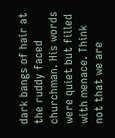dark bangs of hair at the ruddy faced churchman. His words were quiet but filled with menace. Think not that we are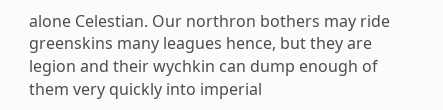alone Celestian. Our northron bothers may ride greenskins many leagues hence, but they are legion and their wychkin can dump enough of them very quickly into imperial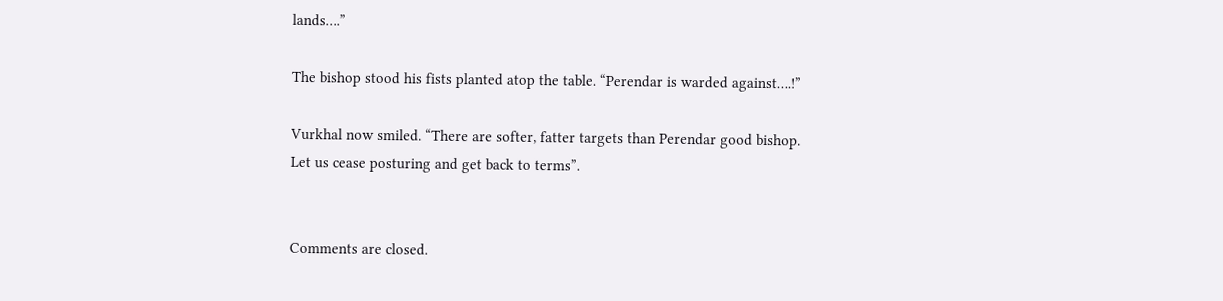lands….”

The bishop stood his fists planted atop the table. “Perendar is warded against….!”

Vurkhal now smiled. “There are softer, fatter targets than Perendar good bishop. Let us cease posturing and get back to terms”.


Comments are closed.